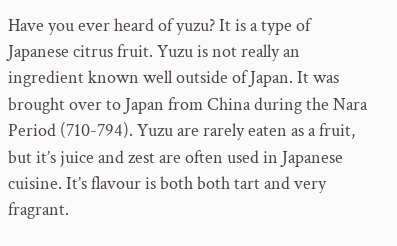Have you ever heard of yuzu? It is a type of Japanese citrus fruit. Yuzu is not really an ingredient known well outside of Japan. It was brought over to Japan from China during the Nara Period (710-794). Yuzu are rarely eaten as a fruit, but it’s juice and zest are often used in Japanese cuisine. It’s flavour is both both tart and very fragrant.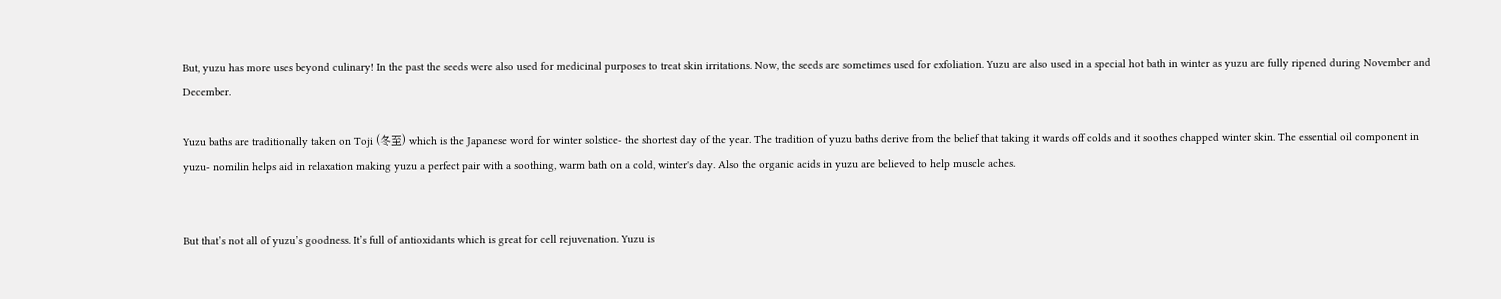But, yuzu has more uses beyond culinary! In the past the seeds were also used for medicinal purposes to treat skin irritations. Now, the seeds are sometimes used for exfoliation. Yuzu are also used in a special hot bath in winter as yuzu are fully ripened during November and December.

Yuzu baths are traditionally taken on Toji (冬至) which is the Japanese word for winter solstice- the shortest day of the year. The tradition of yuzu baths derive from the belief that taking it wards off colds and it soothes chapped winter skin. The essential oil component in yuzu- nomilin helps aid in relaxation making yuzu a perfect pair with a soothing, warm bath on a cold, winter's day. Also the organic acids in yuzu are believed to help muscle aches.


But that’s not all of yuzu’s goodness. It’s full of antioxidants which is great for cell rejuvenation. Yuzu is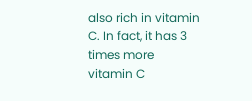also rich in vitamin C. In fact, it has 3 times more vitamin C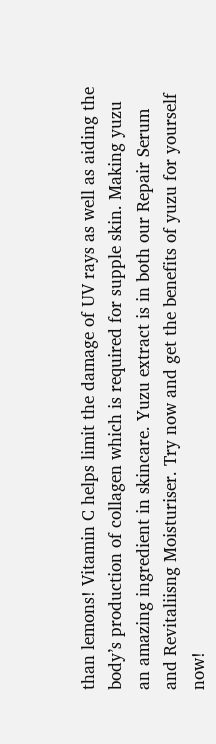than lemons! Vitamin C helps limit the damage of UV rays as well as aiding the body’s production of collagen which is required for supple skin. Making yuzu an amazing ingredient in skincare. Yuzu extract is in both our Repair Serum and Revitaliisng Moisturiser. Try now and get the benefits of yuzu for yourself now!